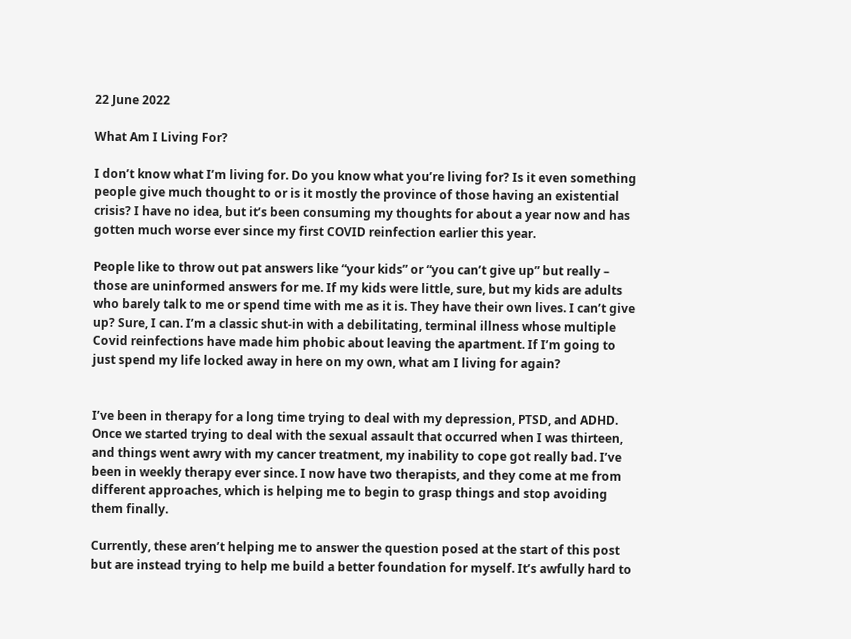22 June 2022

What Am I Living For?

I don’t know what I’m living for. Do you know what you’re living for? Is it even something people give much thought to or is it mostly the province of those having an existential crisis? I have no idea, but it’s been consuming my thoughts for about a year now and has gotten much worse ever since my first COVID reinfection earlier this year.

People like to throw out pat answers like “your kids” or “you can’t give up” but really – those are uninformed answers for me. If my kids were little, sure, but my kids are adults who barely talk to me or spend time with me as it is. They have their own lives. I can’t give up? Sure, I can. I’m a classic shut-in with a debilitating, terminal illness whose multiple Covid reinfections have made him phobic about leaving the apartment. If I’m going to just spend my life locked away in here on my own, what am I living for again?


I’ve been in therapy for a long time trying to deal with my depression, PTSD, and ADHD. Once we started trying to deal with the sexual assault that occurred when I was thirteen, and things went awry with my cancer treatment, my inability to cope got really bad. I’ve been in weekly therapy ever since. I now have two therapists, and they come at me from different approaches, which is helping me to begin to grasp things and stop avoiding them finally.

Currently, these aren’t helping me to answer the question posed at the start of this post but are instead trying to help me build a better foundation for myself. It’s awfully hard to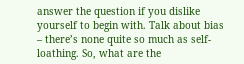answer the question if you dislike yourself to begin with. Talk about bias – there’s none quite so much as self-loathing. So, what are the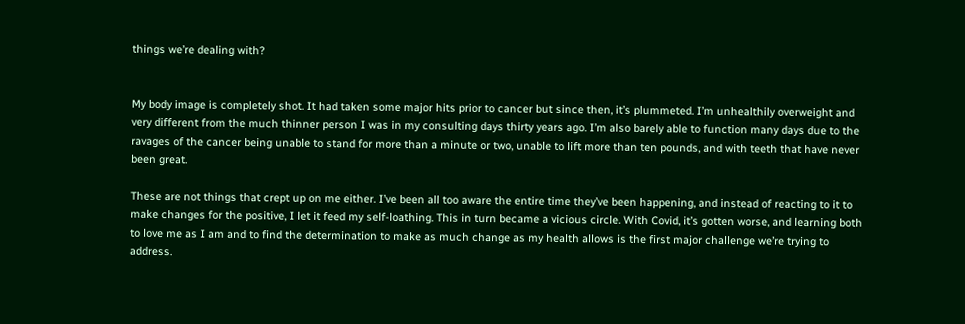things we’re dealing with?


My body image is completely shot. It had taken some major hits prior to cancer but since then, it’s plummeted. I’m unhealthily overweight and very different from the much thinner person I was in my consulting days thirty years ago. I’m also barely able to function many days due to the ravages of the cancer being unable to stand for more than a minute or two, unable to lift more than ten pounds, and with teeth that have never been great.

These are not things that crept up on me either. I’ve been all too aware the entire time they’ve been happening, and instead of reacting to it to make changes for the positive, I let it feed my self-loathing. This in turn became a vicious circle. With Covid, it’s gotten worse, and learning both to love me as I am and to find the determination to make as much change as my health allows is the first major challenge we’re trying to address.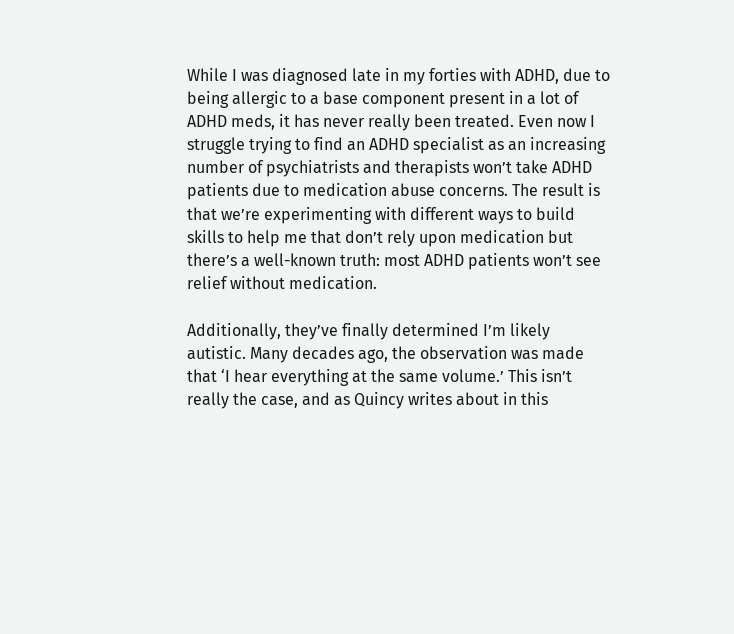While I was diagnosed late in my forties with ADHD, due to being allergic to a base component present in a lot of ADHD meds, it has never really been treated. Even now I struggle trying to find an ADHD specialist as an increasing number of psychiatrists and therapists won’t take ADHD patients due to medication abuse concerns. The result is that we’re experimenting with different ways to build skills to help me that don’t rely upon medication but there’s a well-known truth: most ADHD patients won’t see relief without medication.

Additionally, they’ve finally determined I’m likely autistic. Many decades ago, the observation was made that ‘I hear everything at the same volume.’ This isn’t really the case, and as Quincy writes about in this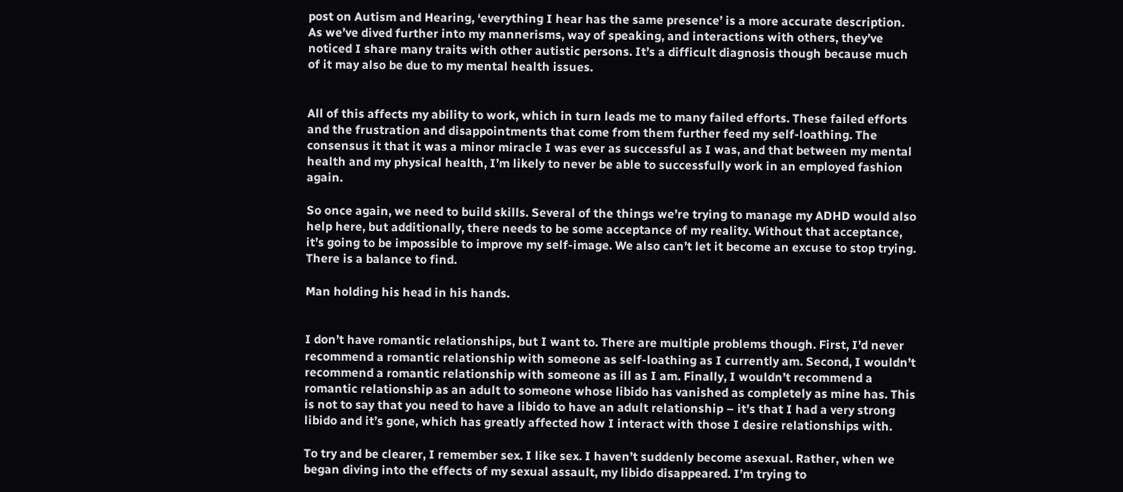post on Autism and Hearing, ‘everything I hear has the same presence’ is a more accurate description. As we’ve dived further into my mannerisms, way of speaking, and interactions with others, they’ve noticed I share many traits with other autistic persons. It’s a difficult diagnosis though because much of it may also be due to my mental health issues.


All of this affects my ability to work, which in turn leads me to many failed efforts. These failed efforts and the frustration and disappointments that come from them further feed my self-loathing. The consensus it that it was a minor miracle I was ever as successful as I was, and that between my mental health and my physical health, I’m likely to never be able to successfully work in an employed fashion again.

So once again, we need to build skills. Several of the things we’re trying to manage my ADHD would also help here, but additionally, there needs to be some acceptance of my reality. Without that acceptance, it’s going to be impossible to improve my self-image. We also can’t let it become an excuse to stop trying. There is a balance to find.

Man holding his head in his hands.


I don’t have romantic relationships, but I want to. There are multiple problems though. First, I’d never recommend a romantic relationship with someone as self-loathing as I currently am. Second, I wouldn’t recommend a romantic relationship with someone as ill as I am. Finally, I wouldn’t recommend a romantic relationship as an adult to someone whose libido has vanished as completely as mine has. This is not to say that you need to have a libido to have an adult relationship – it’s that I had a very strong libido and it’s gone, which has greatly affected how I interact with those I desire relationships with.

To try and be clearer, I remember sex. I like sex. I haven’t suddenly become asexual. Rather, when we began diving into the effects of my sexual assault, my libido disappeared. I’m trying to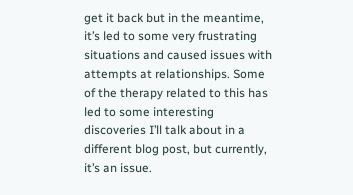get it back but in the meantime, it’s led to some very frustrating situations and caused issues with attempts at relationships. Some of the therapy related to this has led to some interesting discoveries I’ll talk about in a different blog post, but currently, it’s an issue.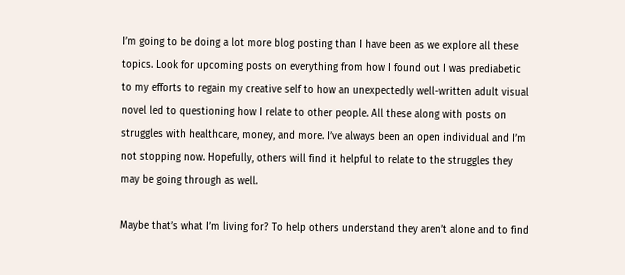I’m going to be doing a lot more blog posting than I have been as we explore all these topics. Look for upcoming posts on everything from how I found out I was prediabetic to my efforts to regain my creative self to how an unexpectedly well-written adult visual novel led to questioning how I relate to other people. All these along with posts on struggles with healthcare, money, and more. I’ve always been an open individual and I’m not stopping now. Hopefully, others will find it helpful to relate to the struggles they may be going through as well.

Maybe that’s what I’m living for? To help others understand they aren’t alone and to find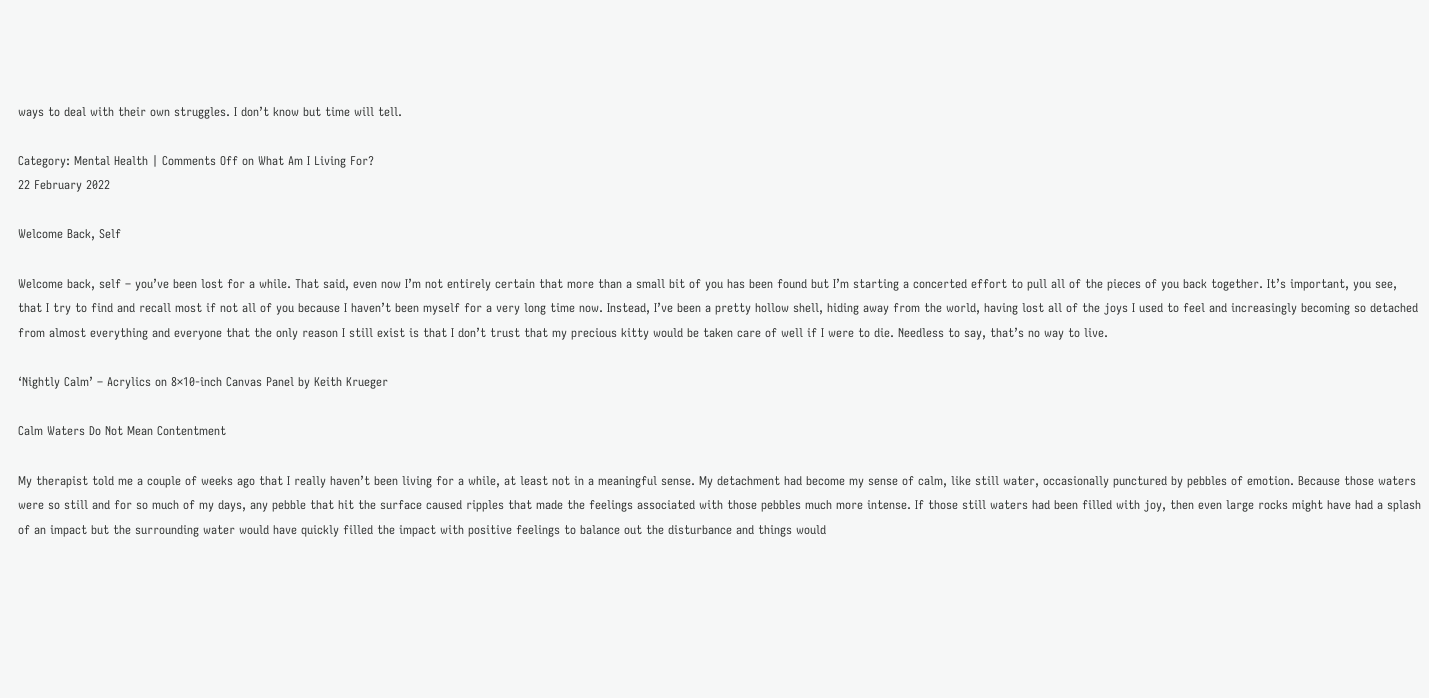ways to deal with their own struggles. I don’t know but time will tell.

Category: Mental Health | Comments Off on What Am I Living For?
22 February 2022

Welcome Back, Self

Welcome back, self – you’ve been lost for a while. That said, even now I’m not entirely certain that more than a small bit of you has been found but I’m starting a concerted effort to pull all of the pieces of you back together. It’s important, you see, that I try to find and recall most if not all of you because I haven’t been myself for a very long time now. Instead, I’ve been a pretty hollow shell, hiding away from the world, having lost all of the joys I used to feel and increasingly becoming so detached from almost everything and everyone that the only reason I still exist is that I don’t trust that my precious kitty would be taken care of well if I were to die. Needless to say, that’s no way to live.

‘Nightly Calm’ – Acrylics on 8×10-inch Canvas Panel by Keith Krueger

Calm Waters Do Not Mean Contentment

My therapist told me a couple of weeks ago that I really haven’t been living for a while, at least not in a meaningful sense. My detachment had become my sense of calm, like still water, occasionally punctured by pebbles of emotion. Because those waters were so still and for so much of my days, any pebble that hit the surface caused ripples that made the feelings associated with those pebbles much more intense. If those still waters had been filled with joy, then even large rocks might have had a splash of an impact but the surrounding water would have quickly filled the impact with positive feelings to balance out the disturbance and things would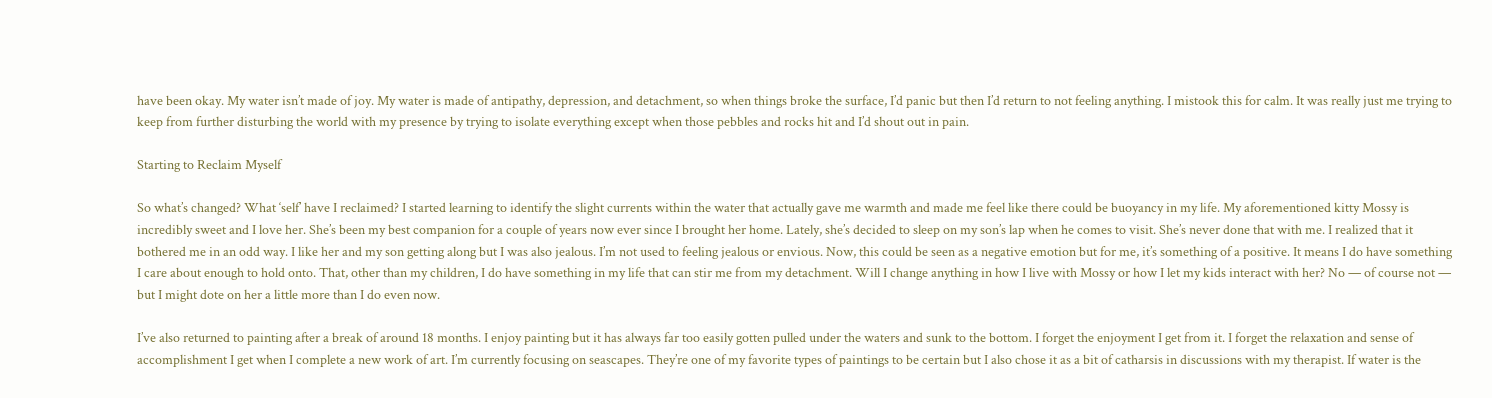have been okay. My water isn’t made of joy. My water is made of antipathy, depression, and detachment, so when things broke the surface, I’d panic but then I’d return to not feeling anything. I mistook this for calm. It was really just me trying to keep from further disturbing the world with my presence by trying to isolate everything except when those pebbles and rocks hit and I’d shout out in pain.

Starting to Reclaim Myself

So what’s changed? What ‘self’ have I reclaimed? I started learning to identify the slight currents within the water that actually gave me warmth and made me feel like there could be buoyancy in my life. My aforementioned kitty Mossy is incredibly sweet and I love her. She’s been my best companion for a couple of years now ever since I brought her home. Lately, she’s decided to sleep on my son’s lap when he comes to visit. She’s never done that with me. I realized that it bothered me in an odd way. I like her and my son getting along but I was also jealous. I’m not used to feeling jealous or envious. Now, this could be seen as a negative emotion but for me, it’s something of a positive. It means I do have something I care about enough to hold onto. That, other than my children, I do have something in my life that can stir me from my detachment. Will I change anything in how I live with Mossy or how I let my kids interact with her? No — of course not — but I might dote on her a little more than I do even now.

I’ve also returned to painting after a break of around 18 months. I enjoy painting but it has always far too easily gotten pulled under the waters and sunk to the bottom. I forget the enjoyment I get from it. I forget the relaxation and sense of accomplishment I get when I complete a new work of art. I’m currently focusing on seascapes. They’re one of my favorite types of paintings to be certain but I also chose it as a bit of catharsis in discussions with my therapist. If water is the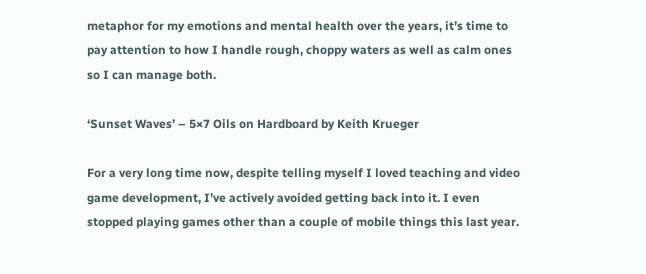metaphor for my emotions and mental health over the years, it’s time to pay attention to how I handle rough, choppy waters as well as calm ones so I can manage both.

‘Sunset Waves’ – 5×7 Oils on Hardboard by Keith Krueger

For a very long time now, despite telling myself I loved teaching and video game development, I’ve actively avoided getting back into it. I even stopped playing games other than a couple of mobile things this last year.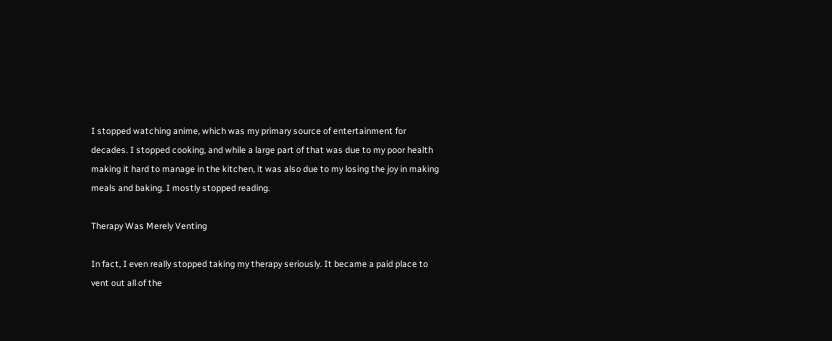I stopped watching anime, which was my primary source of entertainment for decades. I stopped cooking, and while a large part of that was due to my poor health making it hard to manage in the kitchen, it was also due to my losing the joy in making meals and baking. I mostly stopped reading.

Therapy Was Merely Venting

In fact, I even really stopped taking my therapy seriously. It became a paid place to vent out all of the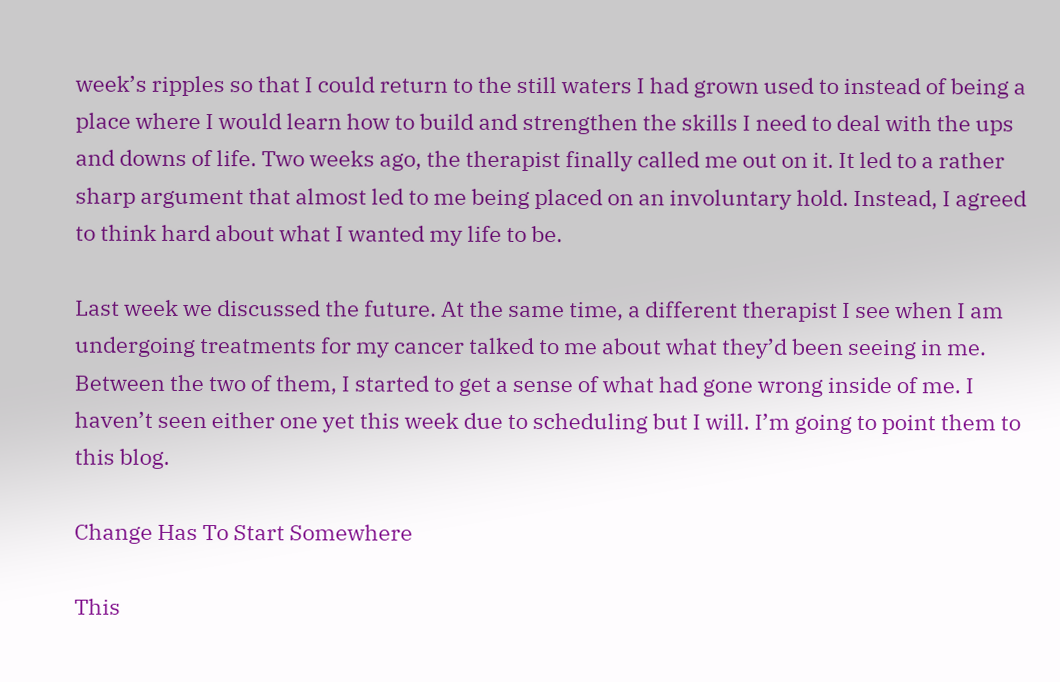week’s ripples so that I could return to the still waters I had grown used to instead of being a place where I would learn how to build and strengthen the skills I need to deal with the ups and downs of life. Two weeks ago, the therapist finally called me out on it. It led to a rather sharp argument that almost led to me being placed on an involuntary hold. Instead, I agreed to think hard about what I wanted my life to be.

Last week we discussed the future. At the same time, a different therapist I see when I am undergoing treatments for my cancer talked to me about what they’d been seeing in me. Between the two of them, I started to get a sense of what had gone wrong inside of me. I haven’t seen either one yet this week due to scheduling but I will. I’m going to point them to this blog.

Change Has To Start Somewhere

This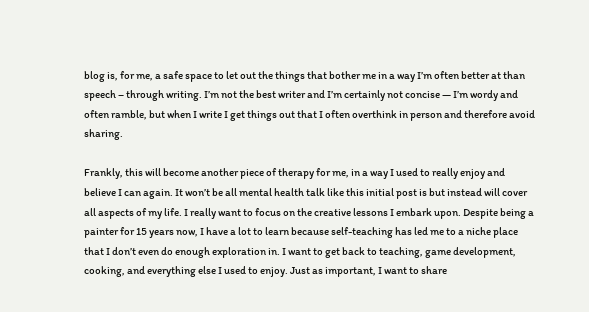blog is, for me, a safe space to let out the things that bother me in a way I’m often better at than speech – through writing. I’m not the best writer and I’m certainly not concise — I’m wordy and often ramble, but when I write I get things out that I often overthink in person and therefore avoid sharing.

Frankly, this will become another piece of therapy for me, in a way I used to really enjoy and believe I can again. It won’t be all mental health talk like this initial post is but instead will cover all aspects of my life. I really want to focus on the creative lessons I embark upon. Despite being a painter for 15 years now, I have a lot to learn because self-teaching has led me to a niche place that I don’t even do enough exploration in. I want to get back to teaching, game development, cooking, and everything else I used to enjoy. Just as important, I want to share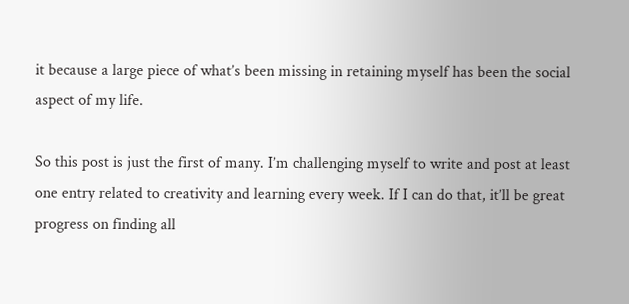it because a large piece of what’s been missing in retaining myself has been the social aspect of my life.

So this post is just the first of many. I’m challenging myself to write and post at least one entry related to creativity and learning every week. If I can do that, it’ll be great progress on finding all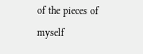of the pieces of myself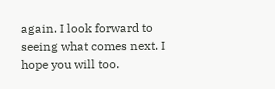again. I look forward to seeing what comes next. I hope you will too.